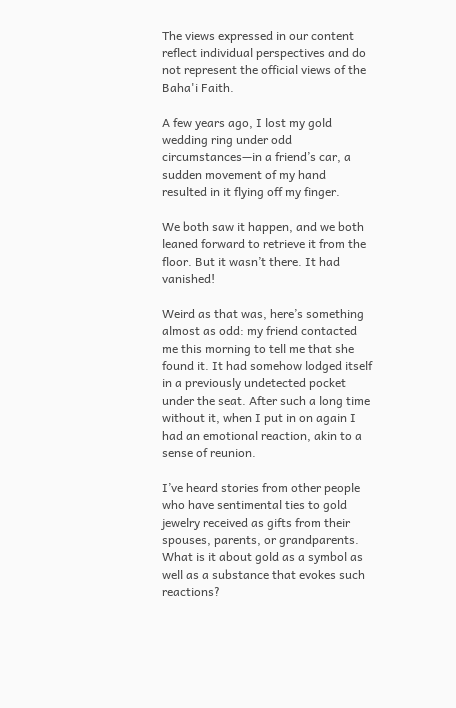The views expressed in our content reflect individual perspectives and do not represent the official views of the Baha'i Faith.

A few years ago, I lost my gold wedding ring under odd circumstances—in a friend’s car, a sudden movement of my hand resulted in it flying off my finger.

We both saw it happen, and we both leaned forward to retrieve it from the floor. But it wasn’t there. It had vanished!

Weird as that was, here’s something almost as odd: my friend contacted me this morning to tell me that she found it. It had somehow lodged itself in a previously undetected pocket under the seat. After such a long time without it, when I put in on again I had an emotional reaction, akin to a sense of reunion.

I’ve heard stories from other people who have sentimental ties to gold jewelry received as gifts from their spouses, parents, or grandparents. What is it about gold as a symbol as well as a substance that evokes such reactions?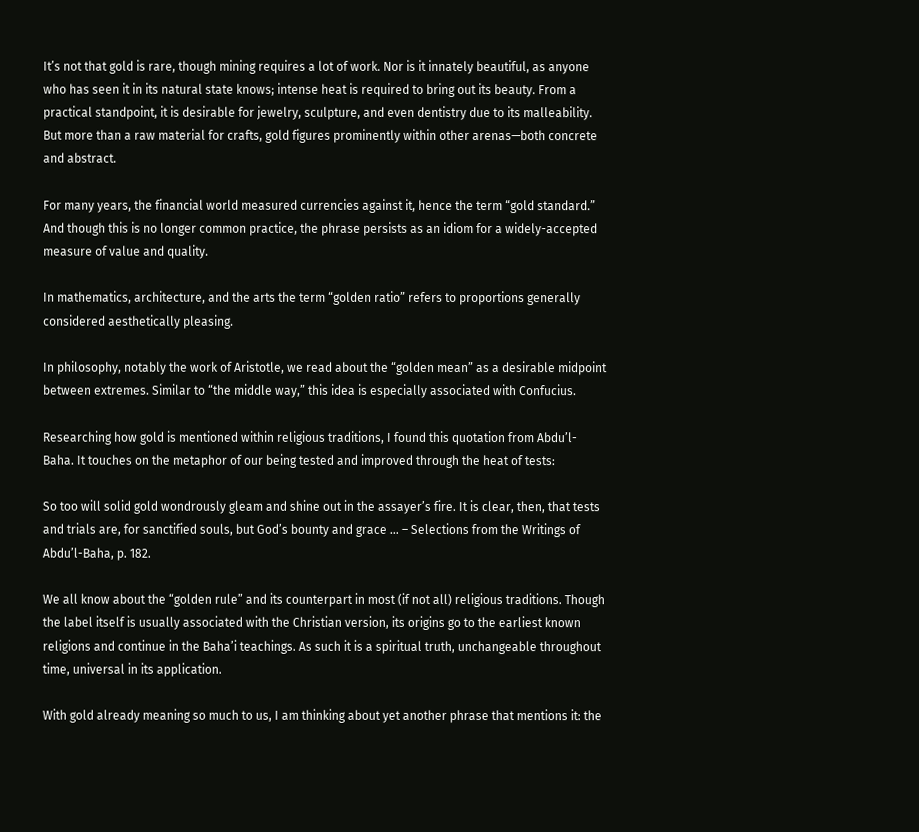It’s not that gold is rare, though mining requires a lot of work. Nor is it innately beautiful, as anyone who has seen it in its natural state knows; intense heat is required to bring out its beauty. From a practical standpoint, it is desirable for jewelry, sculpture, and even dentistry due to its malleability. But more than a raw material for crafts, gold figures prominently within other arenas—both concrete and abstract.

For many years, the financial world measured currencies against it, hence the term “gold standard.” And though this is no longer common practice, the phrase persists as an idiom for a widely-accepted measure of value and quality.

In mathematics, architecture, and the arts the term “golden ratio” refers to proportions generally considered aesthetically pleasing.

In philosophy, notably the work of Aristotle, we read about the “golden mean” as a desirable midpoint between extremes. Similar to “the middle way,” this idea is especially associated with Confucius.

Researching how gold is mentioned within religious traditions, I found this quotation from Abdu’l-Baha. It touches on the metaphor of our being tested and improved through the heat of tests:

So too will solid gold wondrously gleam and shine out in the assayer’s fire. It is clear, then, that tests and trials are, for sanctified souls, but God’s bounty and grace … – Selections from the Writings of Abdu’l-Baha, p. 182.

We all know about the “golden rule” and its counterpart in most (if not all) religious traditions. Though the label itself is usually associated with the Christian version, its origins go to the earliest known religions and continue in the Baha’i teachings. As such it is a spiritual truth, unchangeable throughout time, universal in its application.

With gold already meaning so much to us, I am thinking about yet another phrase that mentions it: the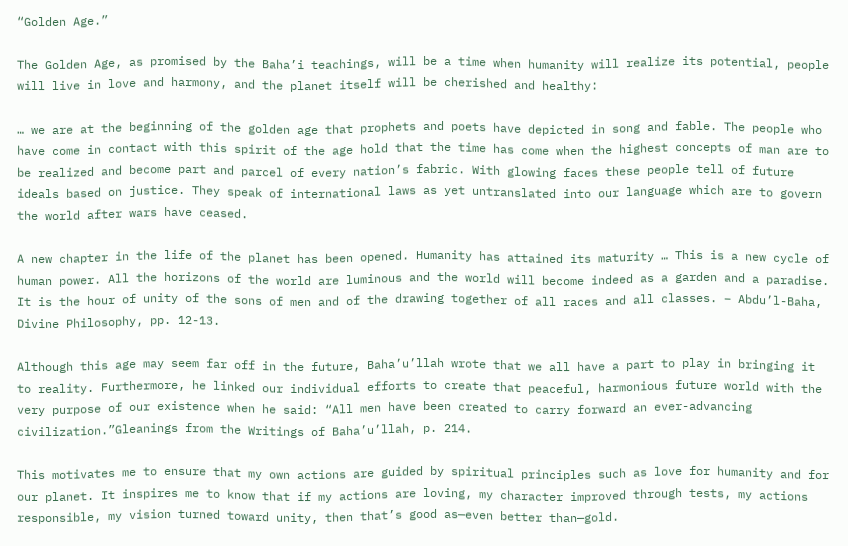“Golden Age.”

The Golden Age, as promised by the Baha’i teachings, will be a time when humanity will realize its potential, people will live in love and harmony, and the planet itself will be cherished and healthy:

… we are at the beginning of the golden age that prophets and poets have depicted in song and fable. The people who have come in contact with this spirit of the age hold that the time has come when the highest concepts of man are to be realized and become part and parcel of every nation’s fabric. With glowing faces these people tell of future ideals based on justice. They speak of international laws as yet untranslated into our language which are to govern the world after wars have ceased.

A new chapter in the life of the planet has been opened. Humanity has attained its maturity … This is a new cycle of human power. All the horizons of the world are luminous and the world will become indeed as a garden and a paradise. It is the hour of unity of the sons of men and of the drawing together of all races and all classes. – Abdu’l-Baha, Divine Philosophy, pp. 12-13.

Although this age may seem far off in the future, Baha’u’llah wrote that we all have a part to play in bringing it to reality. Furthermore, he linked our individual efforts to create that peaceful, harmonious future world with the very purpose of our existence when he said: “All men have been created to carry forward an ever-advancing civilization.”Gleanings from the Writings of Baha’u’llah, p. 214.

This motivates me to ensure that my own actions are guided by spiritual principles such as love for humanity and for our planet. It inspires me to know that if my actions are loving, my character improved through tests, my actions responsible, my vision turned toward unity, then that’s good as—even better than—gold.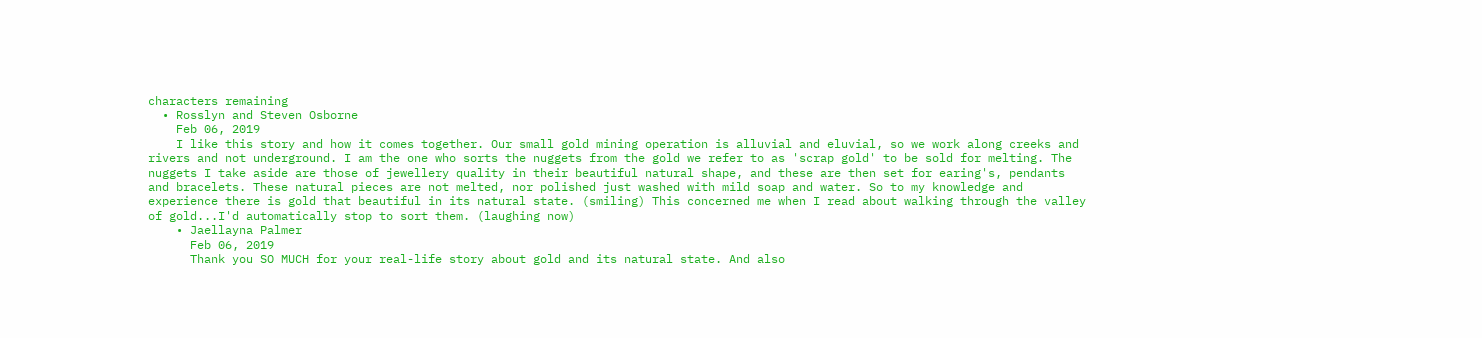characters remaining
  • Rosslyn and Steven Osborne
    Feb 06, 2019
    I like this story and how it comes together. Our small gold mining operation is alluvial and eluvial, so we work along creeks and rivers and not underground. I am the one who sorts the nuggets from the gold we refer to as 'scrap gold' to be sold for melting. The nuggets I take aside are those of jewellery quality in their beautiful natural shape, and these are then set for earing's, pendants and bracelets. These natural pieces are not melted, nor polished just washed with mild soap and water. So to my knowledge and experience there is gold that beautiful in its natural state. (smiling) This concerned me when I read about walking through the valley of gold...I'd automatically stop to sort them. (laughing now)
    • Jaellayna Palmer
      Feb 06, 2019
      Thank you SO MUCH for your real-life story about gold and its natural state. And also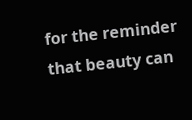for the reminder that beauty can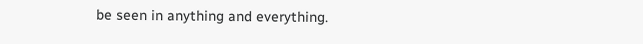be seen in anything and everything.